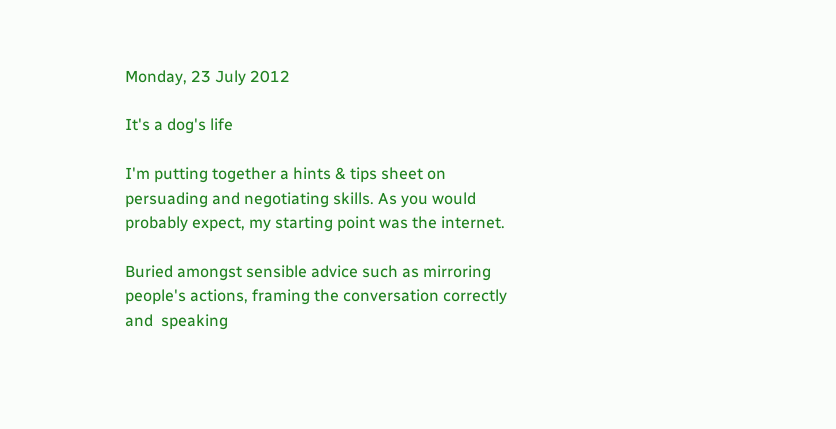Monday, 23 July 2012

It's a dog's life

I'm putting together a hints & tips sheet on persuading and negotiating skills. As you would probably expect, my starting point was the internet.

Buried amongst sensible advice such as mirroring people's actions, framing the conversation correctly and  speaking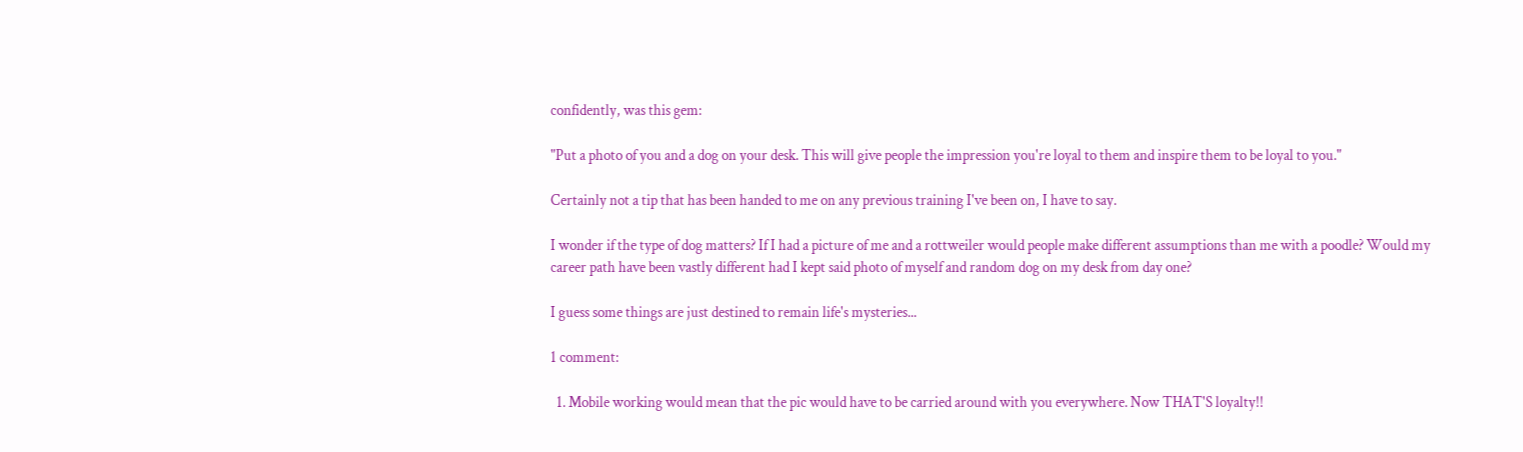confidently, was this gem:

"Put a photo of you and a dog on your desk. This will give people the impression you're loyal to them and inspire them to be loyal to you."

Certainly not a tip that has been handed to me on any previous training I've been on, I have to say.

I wonder if the type of dog matters? If I had a picture of me and a rottweiler would people make different assumptions than me with a poodle? Would my career path have been vastly different had I kept said photo of myself and random dog on my desk from day one?

I guess some things are just destined to remain life's mysteries...

1 comment:

  1. Mobile working would mean that the pic would have to be carried around with you everywhere. Now THAT'S loyalty!!